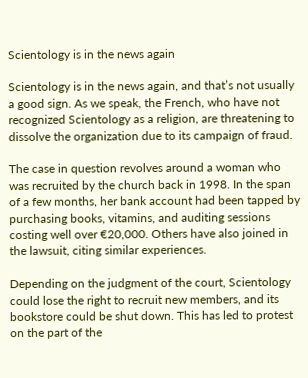Scientology is in the news again

Scientology is in the news again, and that’s not usually a good sign. As we speak, the French, who have not recognized Scientology as a religion, are threatening to dissolve the organization due to its campaign of fraud.

The case in question revolves around a woman who was recruited by the church back in 1998. In the span of a few months, her bank account had been tapped by purchasing books, vitamins, and auditing sessions costing well over €20,000. Others have also joined in the lawsuit, citing similar experiences.

Depending on the judgment of the court, Scientology could lose the right to recruit new members, and its bookstore could be shut down. This has led to protest on the part of the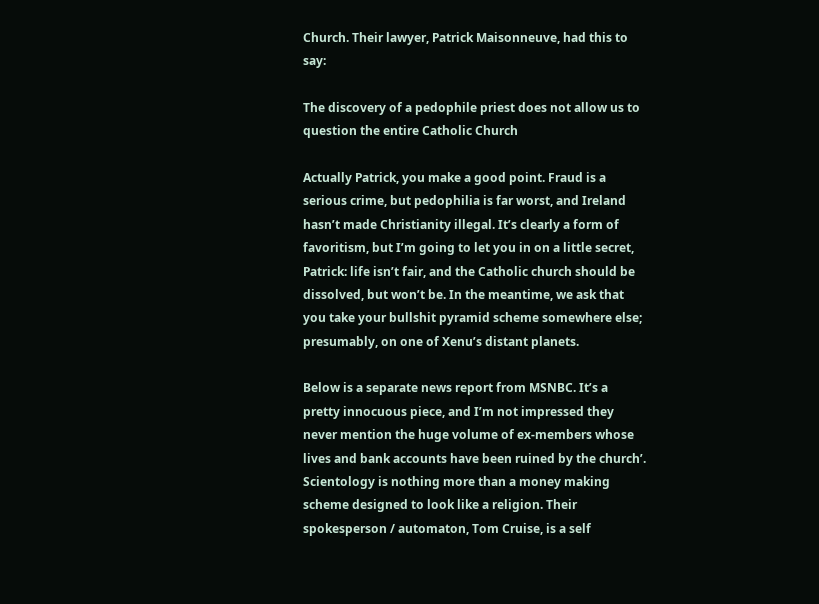Church. Their lawyer, Patrick Maisonneuve, had this to say:

The discovery of a pedophile priest does not allow us to question the entire Catholic Church

Actually Patrick, you make a good point. Fraud is a serious crime, but pedophilia is far worst, and Ireland hasn’t made Christianity illegal. It’s clearly a form of favoritism, but I’m going to let you in on a little secret, Patrick: life isn’t fair, and the Catholic church should be dissolved, but won’t be. In the meantime, we ask that you take your bullshit pyramid scheme somewhere else; presumably, on one of Xenu’s distant planets.

Below is a separate news report from MSNBC. It’s a pretty innocuous piece, and I’m not impressed they never mention the huge volume of ex-members whose lives and bank accounts have been ruined by the church’. Scientology is nothing more than a money making scheme designed to look like a religion. Their spokesperson / automaton, Tom Cruise, is a self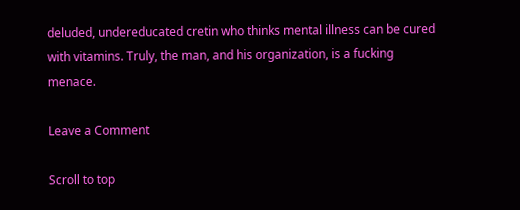deluded, undereducated cretin who thinks mental illness can be cured with vitamins. Truly, the man, and his organization, is a fucking menace.

Leave a Comment

Scroll to top